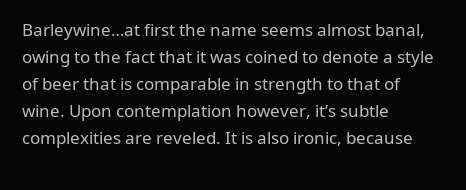Barleywine…at first the name seems almost banal, owing to the fact that it was coined to denote a style of beer that is comparable in strength to that of wine. Upon contemplation however, it’s subtle complexities are reveled. It is also ironic, because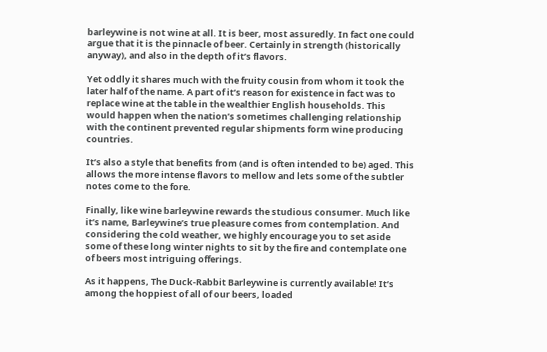barleywine is not wine at all. It is beer, most assuredly. In fact one could argue that it is the pinnacle of beer. Certainly in strength (historically anyway), and also in the depth of it’s flavors.

Yet oddly it shares much with the fruity cousin from whom it took the later half of the name. A part of it’s reason for existence in fact was to replace wine at the table in the wealthier English households. This would happen when the nation’s sometimes challenging relationship with the continent prevented regular shipments form wine producing countries.

It’s also a style that benefits from (and is often intended to be) aged. This allows the more intense flavors to mellow and lets some of the subtler notes come to the fore.

Finally, like wine barleywine rewards the studious consumer. Much like it’s name, Barleywine’s true pleasure comes from contemplation. And considering the cold weather, we highly encourage you to set aside some of these long winter nights to sit by the fire and contemplate one of beers most intriguing offerings.

As it happens, The Duck-Rabbit Barleywine is currently available! It’s among the hoppiest of all of our beers, loaded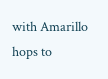with Amarillo hops to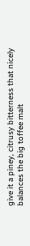give it a piney, citrusy bitterness that nicely balances the big toffee malt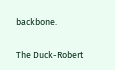backbone.


The Duck-Robert